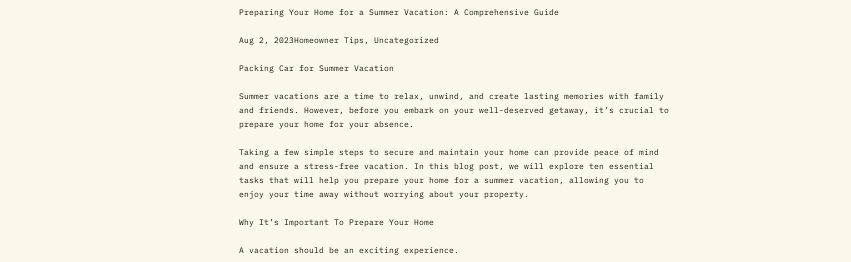Preparing Your Home for a Summer Vacation: A Comprehensive Guide

Aug 2, 2023Homeowner Tips, Uncategorized

Packing Car for Summer Vacation

Summer vacations are a time to relax, unwind, and create lasting memories with family and friends. However, before you embark on your well-deserved getaway, it’s crucial to prepare your home for your absence.

Taking a few simple steps to secure and maintain your home can provide peace of mind and ensure a stress-free vacation. In this blog post, we will explore ten essential tasks that will help you prepare your home for a summer vacation, allowing you to enjoy your time away without worrying about your property.

Why It’s Important To Prepare Your Home

A vacation should be an exciting experience.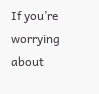If you’re worrying about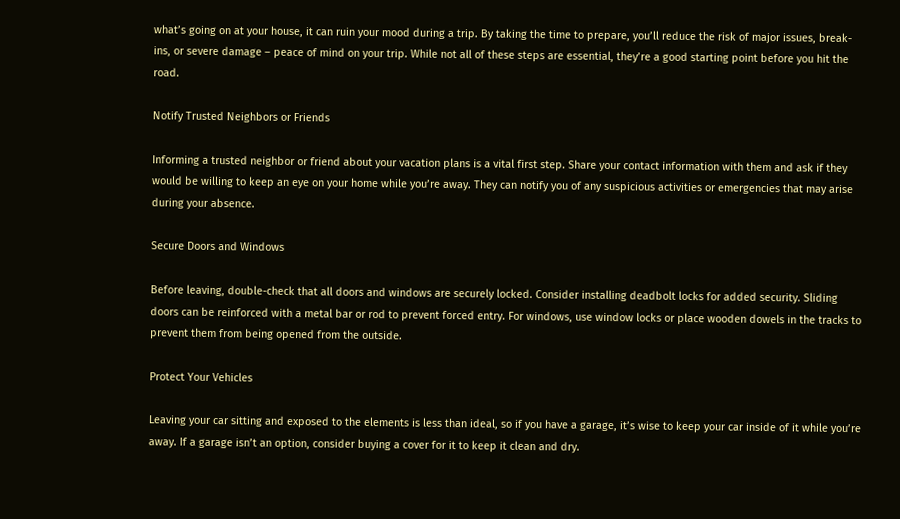what’s going on at your house, it can ruin your mood during a trip. By taking the time to prepare, you’ll reduce the risk of major issues, break-ins, or severe damage – peace of mind on your trip. While not all of these steps are essential, they’re a good starting point before you hit the road.

Notify Trusted Neighbors or Friends

Informing a trusted neighbor or friend about your vacation plans is a vital first step. Share your contact information with them and ask if they would be willing to keep an eye on your home while you’re away. They can notify you of any suspicious activities or emergencies that may arise during your absence.

Secure Doors and Windows

Before leaving, double-check that all doors and windows are securely locked. Consider installing deadbolt locks for added security. Sliding doors can be reinforced with a metal bar or rod to prevent forced entry. For windows, use window locks or place wooden dowels in the tracks to prevent them from being opened from the outside.

Protect Your Vehicles

Leaving your car sitting and exposed to the elements is less than ideal, so if you have a garage, it’s wise to keep your car inside of it while you’re away. If a garage isn’t an option, consider buying a cover for it to keep it clean and dry.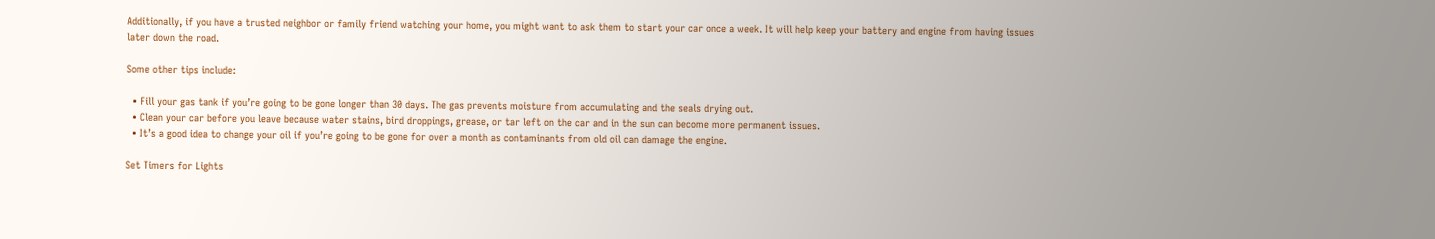Additionally, if you have a trusted neighbor or family friend watching your home, you might want to ask them to start your car once a week. It will help keep your battery and engine from having issues later down the road.

Some other tips include:

  • Fill your gas tank if you’re going to be gone longer than 30 days. The gas prevents moisture from accumulating and the seals drying out.
  • Clean your car before you leave because water stains, bird droppings, grease, or tar left on the car and in the sun can become more permanent issues.
  • It’s a good idea to change your oil if you’re going to be gone for over a month as contaminants from old oil can damage the engine.

Set Timers for Lights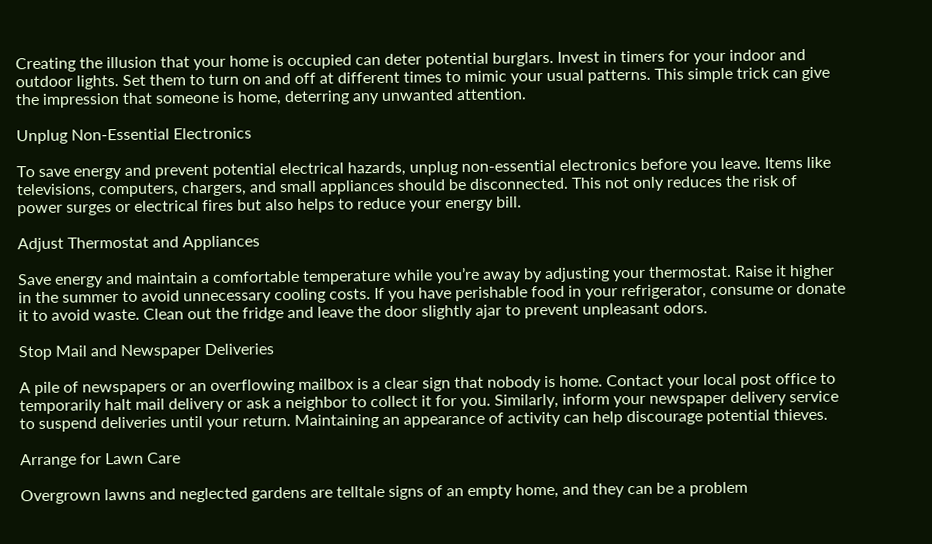Creating the illusion that your home is occupied can deter potential burglars. Invest in timers for your indoor and outdoor lights. Set them to turn on and off at different times to mimic your usual patterns. This simple trick can give the impression that someone is home, deterring any unwanted attention.

Unplug Non-Essential Electronics

To save energy and prevent potential electrical hazards, unplug non-essential electronics before you leave. Items like televisions, computers, chargers, and small appliances should be disconnected. This not only reduces the risk of power surges or electrical fires but also helps to reduce your energy bill.

Adjust Thermostat and Appliances

Save energy and maintain a comfortable temperature while you’re away by adjusting your thermostat. Raise it higher in the summer to avoid unnecessary cooling costs. If you have perishable food in your refrigerator, consume or donate it to avoid waste. Clean out the fridge and leave the door slightly ajar to prevent unpleasant odors.

Stop Mail and Newspaper Deliveries

A pile of newspapers or an overflowing mailbox is a clear sign that nobody is home. Contact your local post office to temporarily halt mail delivery or ask a neighbor to collect it for you. Similarly, inform your newspaper delivery service to suspend deliveries until your return. Maintaining an appearance of activity can help discourage potential thieves.

Arrange for Lawn Care

Overgrown lawns and neglected gardens are telltale signs of an empty home, and they can be a problem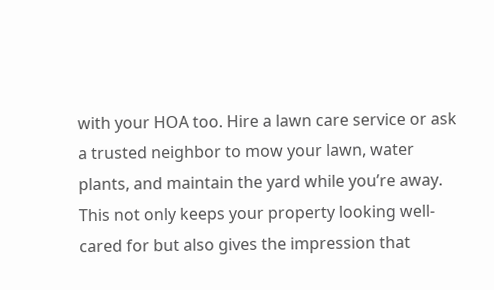with your HOA too. Hire a lawn care service or ask a trusted neighbor to mow your lawn, water plants, and maintain the yard while you’re away. This not only keeps your property looking well-cared for but also gives the impression that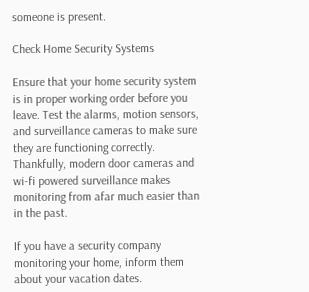someone is present.

Check Home Security Systems

Ensure that your home security system is in proper working order before you leave. Test the alarms, motion sensors, and surveillance cameras to make sure they are functioning correctly. Thankfully, modern door cameras and wi-fi powered surveillance makes monitoring from afar much easier than in the past.

If you have a security company monitoring your home, inform them about your vacation dates.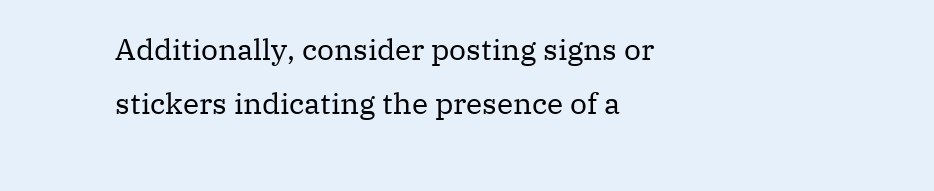Additionally, consider posting signs or stickers indicating the presence of a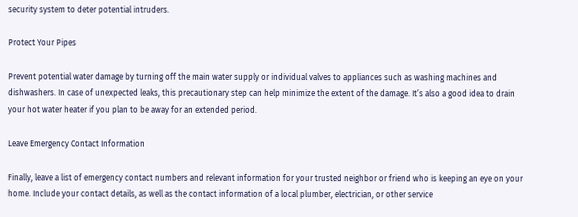security system to deter potential intruders.

Protect Your Pipes

Prevent potential water damage by turning off the main water supply or individual valves to appliances such as washing machines and dishwashers. In case of unexpected leaks, this precautionary step can help minimize the extent of the damage. It’s also a good idea to drain your hot water heater if you plan to be away for an extended period.

Leave Emergency Contact Information

Finally, leave a list of emergency contact numbers and relevant information for your trusted neighbor or friend who is keeping an eye on your home. Include your contact details, as well as the contact information of a local plumber, electrician, or other service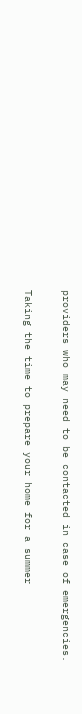providers who may need to be contacted in case of emergencies.

Taking the time to prepare your home for a summer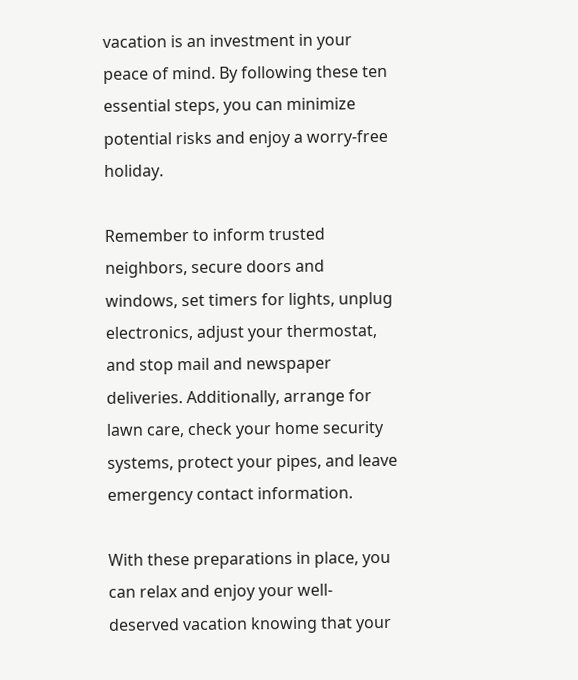vacation is an investment in your peace of mind. By following these ten essential steps, you can minimize potential risks and enjoy a worry-free holiday.

Remember to inform trusted neighbors, secure doors and windows, set timers for lights, unplug electronics, adjust your thermostat, and stop mail and newspaper deliveries. Additionally, arrange for lawn care, check your home security systems, protect your pipes, and leave emergency contact information.

With these preparations in place, you can relax and enjoy your well-deserved vacation knowing that your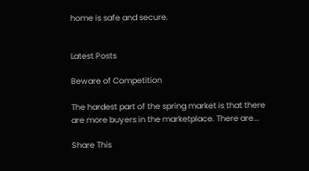home is safe and secure.


Latest Posts

Beware of Competition

The hardest part of the spring market is that there are more buyers in the marketplace. There are...

Share This